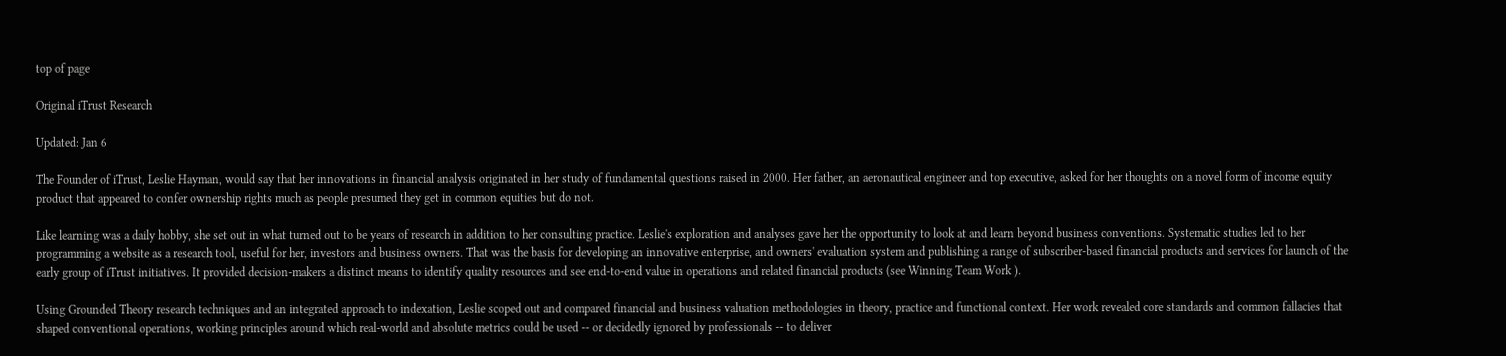top of page

Original iTrust Research

Updated: Jan 6

The Founder of iTrust, Leslie Hayman, would say that her innovations in financial analysis originated in her study of fundamental questions raised in 2000. Her father, an aeronautical engineer and top executive, asked for her thoughts on a novel form of income equity product that appeared to confer ownership rights much as people presumed they get in common equities but do not.

Like learning was a daily hobby, she set out in what turned out to be years of research in addition to her consulting practice. Leslie's exploration and analyses gave her the opportunity to look at and learn beyond business conventions. Systematic studies led to her programming a website as a research tool, useful for her, investors and business owners. That was the basis for developing an innovative enterprise, and owners' evaluation system and publishing a range of subscriber-based financial products and services for launch of the early group of iTrust initiatives. It provided decision-makers a distinct means to identify quality resources and see end-to-end value in operations and related financial products (see Winning Team Work ).

Using Grounded Theory research techniques and an integrated approach to indexation, Leslie scoped out and compared financial and business valuation methodologies in theory, practice and functional context. Her work revealed core standards and common fallacies that shaped conventional operations, working principles around which real-world and absolute metrics could be used -- or decidedly ignored by professionals -- to deliver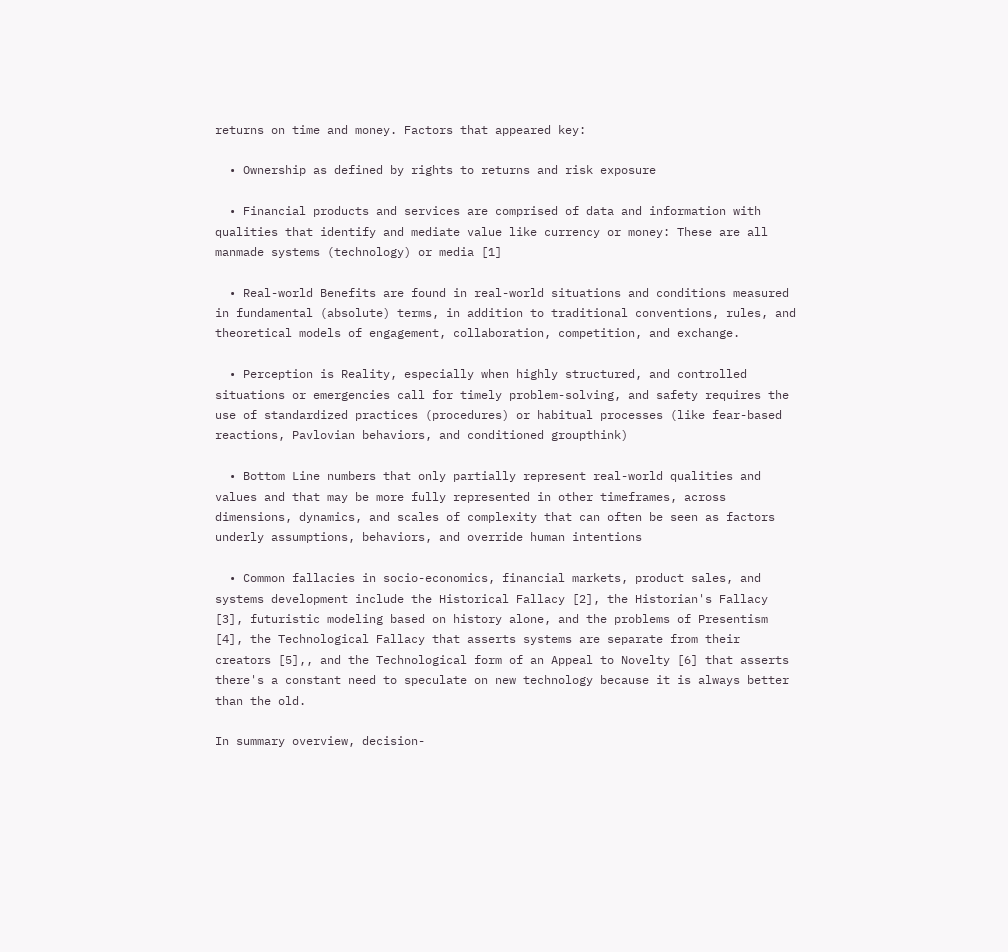returns on time and money. Factors that appeared key:

  • Ownership as defined by rights to returns and risk exposure

  • Financial products and services are comprised of data and information with qualities that identify and mediate value like currency or money: These are all manmade systems (technology) or media [1]

  • Real-world Benefits are found in real-world situations and conditions measured in fundamental (absolute) terms, in addition to traditional conventions, rules, and theoretical models of engagement, collaboration, competition, and exchange.

  • Perception is Reality, especially when highly structured, and controlled situations or emergencies call for timely problem-solving, and safety requires the use of standardized practices (procedures) or habitual processes (like fear-based reactions, Pavlovian behaviors, and conditioned groupthink)

  • Bottom Line numbers that only partially represent real-world qualities and values and that may be more fully represented in other timeframes, across dimensions, dynamics, and scales of complexity that can often be seen as factors underly assumptions, behaviors, and override human intentions

  • Common fallacies in socio-economics, financial markets, product sales, and systems development include the Historical Fallacy [2], the Historian's Fallacy  [3], futuristic modeling based on history alone, and the problems of Presentism  [4], the Technological Fallacy that asserts systems are separate from their creators [5],, and the Technological form of an Appeal to Novelty [6] that asserts there's a constant need to speculate on new technology because it is always better than the old.

In summary overview, decision-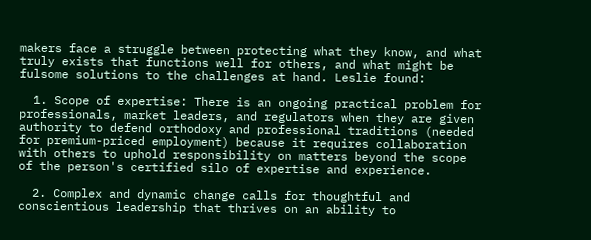makers face a struggle between protecting what they know, and what truly exists that functions well for others, and what might be fulsome solutions to the challenges at hand. Leslie found:

  1. Scope of expertise: There is an ongoing practical problem for professionals, market leaders, and regulators when they are given authority to defend orthodoxy and professional traditions (needed for premium-priced employment) because it requires collaboration with others to uphold responsibility on matters beyond the scope of the person's certified silo of expertise and experience.

  2. Complex and dynamic change calls for thoughtful and conscientious leadership that thrives on an ability to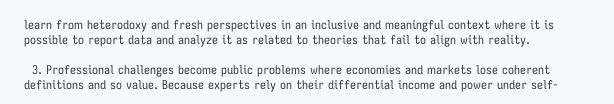learn from heterodoxy and fresh perspectives in an inclusive and meaningful context where it is possible to report data and analyze it as related to theories that fail to align with reality.

  3. Professional challenges become public problems where economies and markets lose coherent definitions and so value. Because experts rely on their differential income and power under self-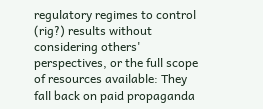regulatory regimes to control (rig?) results without considering others' perspectives, or the full scope of resources available: They fall back on paid propaganda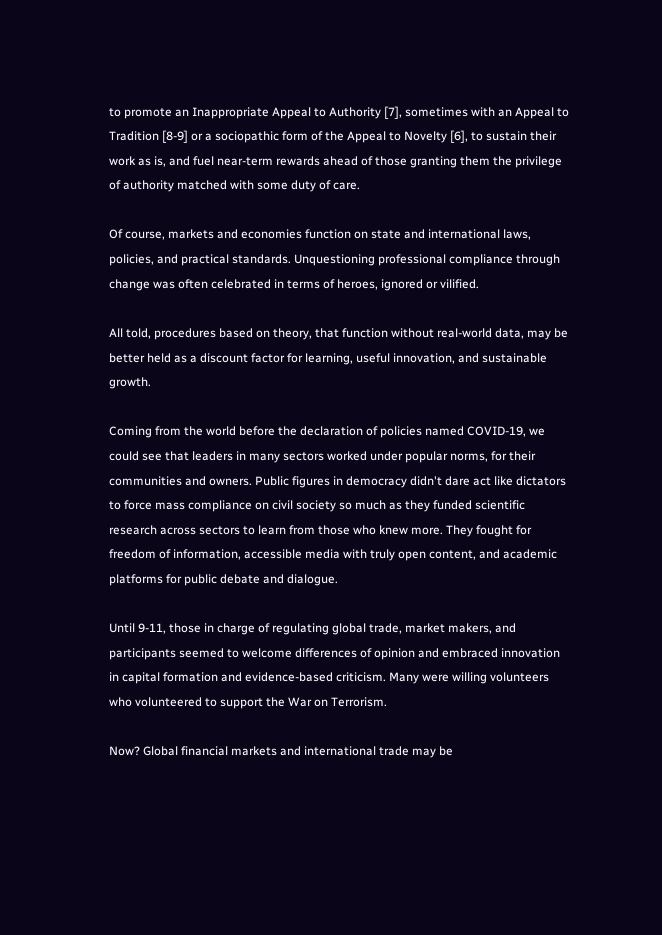to promote an Inappropriate Appeal to Authority [7], sometimes with an Appeal to Tradition [8-9] or a sociopathic form of the Appeal to Novelty [6], to sustain their work as is, and fuel near-term rewards ahead of those granting them the privilege of authority matched with some duty of care.

Of course, markets and economies function on state and international laws, policies, and practical standards. Unquestioning professional compliance through change was often celebrated in terms of heroes, ignored or vilified.

All told, procedures based on theory, that function without real-world data, may be better held as a discount factor for learning, useful innovation, and sustainable growth.

Coming from the world before the declaration of policies named COVID-19, we could see that leaders in many sectors worked under popular norms, for their communities and owners. Public figures in democracy didn't dare act like dictators to force mass compliance on civil society so much as they funded scientific research across sectors to learn from those who knew more. They fought for freedom of information, accessible media with truly open content, and academic platforms for public debate and dialogue.

Until 9-11, those in charge of regulating global trade, market makers, and participants seemed to welcome differences of opinion and embraced innovation in capital formation and evidence-based criticism. Many were willing volunteers who volunteered to support the War on Terrorism.

Now? Global financial markets and international trade may be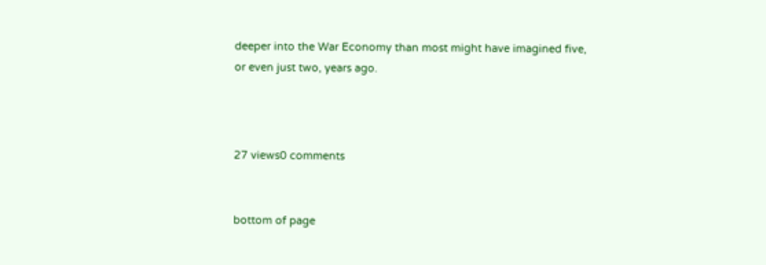deeper into the War Economy than most might have imagined five, or even just two, years ago.



27 views0 comments


bottom of page